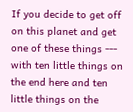If you decide to get off on this planet and get one of these things --- with ten little things on the end here and ten little things on the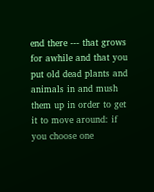end there --- that grows for awhile and that you put old dead plants and animals in and mush them up in order to get it to move around: if you choose one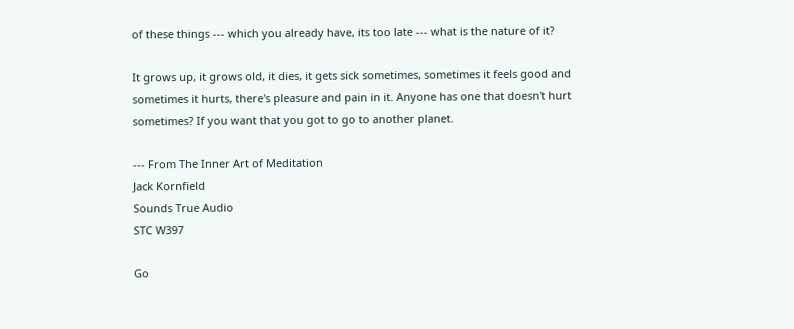of these things --- which you already have, its too late --- what is the nature of it?

It grows up, it grows old, it dies, it gets sick sometimes, sometimes it feels good and sometimes it hurts, there's pleasure and pain in it. Anyone has one that doesn't hurt sometimes? If you want that you got to go to another planet.

--- From The Inner Art of Meditation
Jack Kornfield
Sounds True Audio
STC W397

Go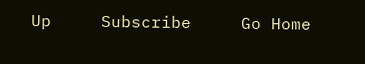Up     Subscribe     Go Home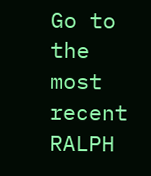Go to the most recent RALPH